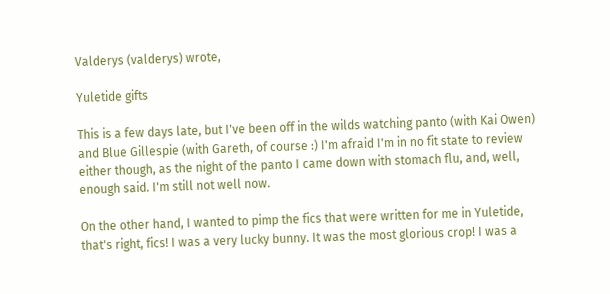Valderys (valderys) wrote,

Yuletide gifts

This is a few days late, but I've been off in the wilds watching panto (with Kai Owen) and Blue Gillespie (with Gareth, of course :) I'm afraid I'm in no fit state to review either though, as the night of the panto I came down with stomach flu, and, well, enough said. I'm still not well now.

On the other hand, I wanted to pimp the fics that were written for me in Yuletide, that's right, fics! I was a very lucky bunny. It was the most glorious crop! I was a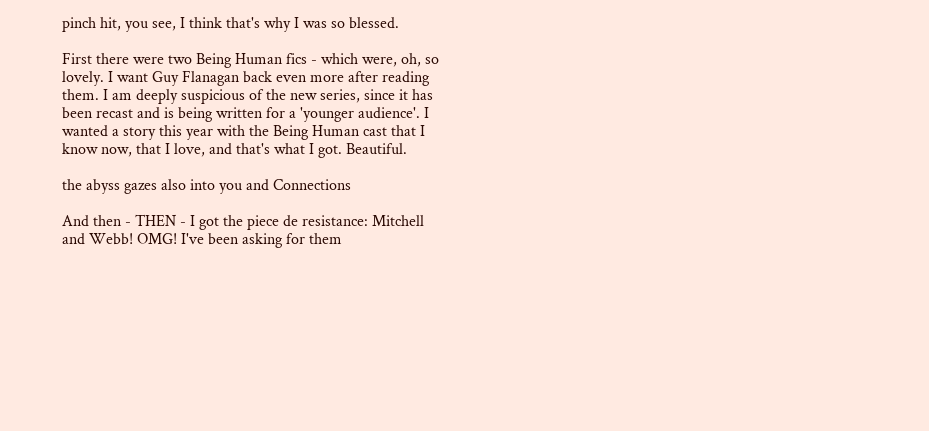pinch hit, you see, I think that's why I was so blessed.

First there were two Being Human fics - which were, oh, so lovely. I want Guy Flanagan back even more after reading them. I am deeply suspicious of the new series, since it has been recast and is being written for a 'younger audience'. I wanted a story this year with the Being Human cast that I know now, that I love, and that's what I got. Beautiful.

the abyss gazes also into you and Connections

And then - THEN - I got the piece de resistance: Mitchell and Webb! OMG! I've been asking for them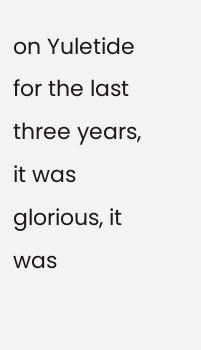on Yuletide for the last three years, it was glorious, it was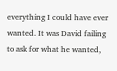everything I could have ever wanted. It was David failing to ask for what he wanted,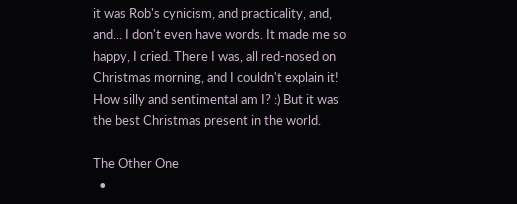it was Rob's cynicism, and practicality, and, and... I don't even have words. It made me so happy, I cried. There I was, all red-nosed on Christmas morning, and I couldn't explain it! How silly and sentimental am I? :) But it was the best Christmas present in the world.

The Other One
  •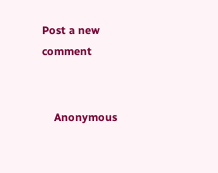Post a new comment


    Anonymous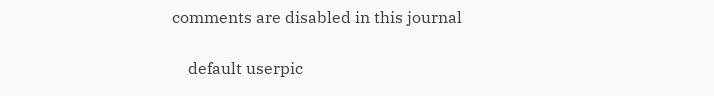comments are disabled in this journal

    default userpic